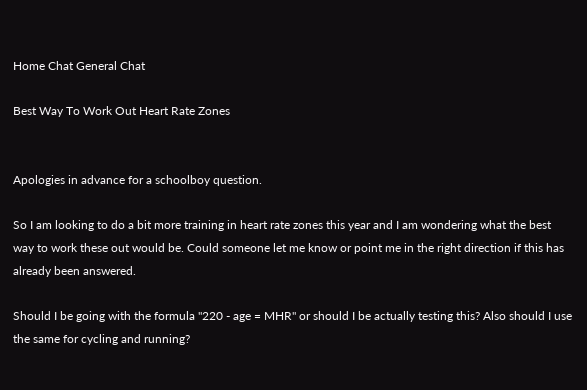Home Chat General Chat

Best Way To Work Out Heart Rate Zones


Apologies in advance for a schoolboy question.

So I am looking to do a bit more training in heart rate zones this year and I am wondering what the best way to work these out would be. Could someone let me know or point me in the right direction if this has already been answered.

Should I be going with the formula "220 - age = MHR" or should I be actually testing this? Also should I use the same for cycling and running?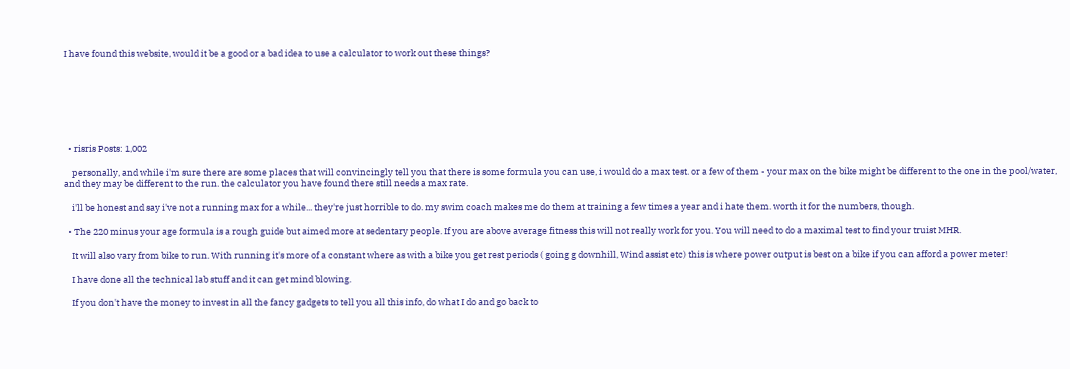I have found this website, would it be a good or a bad idea to use a calculator to work out these things?







  • risris Posts: 1,002

    personally, and while i'm sure there are some places that will convincingly tell you that there is some formula you can use, i would do a max test. or a few of them - your max on the bike might be different to the one in the pool/water, and they may be different to the run. the calculator you have found there still needs a max rate.

    i'll be honest and say i've not a running max for a while... they're just horrible to do. my swim coach makes me do them at training a few times a year and i hate them. worth it for the numbers, though.

  • The 220 minus your age formula is a rough guide but aimed more at sedentary people. If you are above average fitness this will not really work for you. You will need to do a maximal test to find your truist MHR.

    It will also vary from bike to run. With running it's more of a constant where as with a bike you get rest periods ( going g downhill, Wind assist etc) this is where power output is best on a bike if you can afford a power meter!

    I have done all the technical lab stuff and it can get mind blowing.

    If you don't have the money to invest in all the fancy gadgets to tell you all this info, do what I do and go back to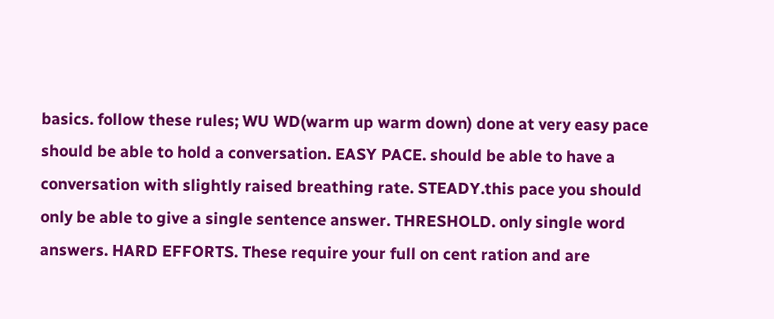basics. follow these rules; WU WD(warm up warm down) done at very easy pace should be able to hold a conversation. EASY PACE. should be able to have a conversation with slightly raised breathing rate. STEADY.this pace you should only be able to give a single sentence answer. THRESHOLD. only single word answers. HARD EFFORTS. These require your full on cent ration and are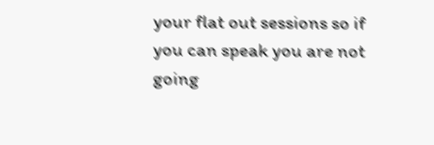your flat out sessions so if you can speak you are not going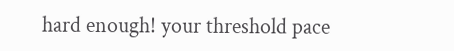hard enough! your threshold pace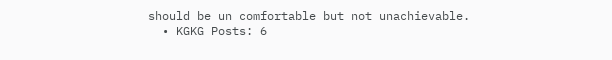should be un comfortable but not unachievable.
  • KGKG Posts: 6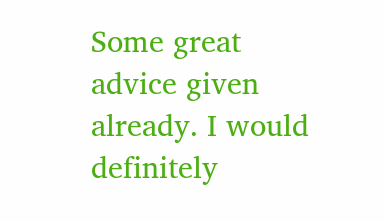Some great advice given already. I would definitely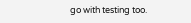go with testing too.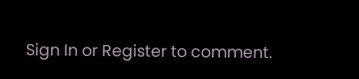Sign In or Register to comment.